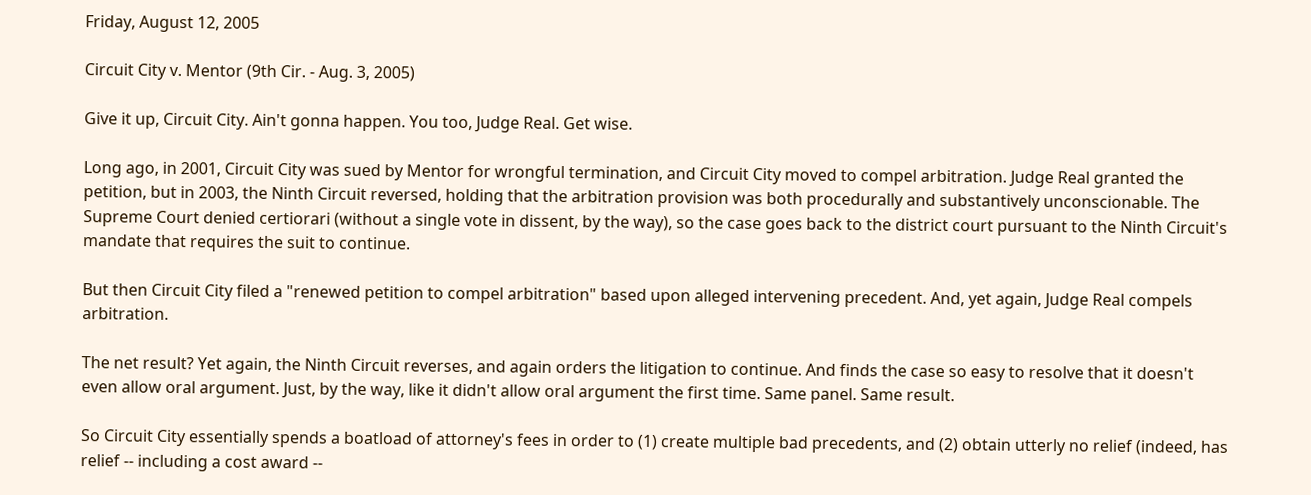Friday, August 12, 2005

Circuit City v. Mentor (9th Cir. - Aug. 3, 2005)

Give it up, Circuit City. Ain't gonna happen. You too, Judge Real. Get wise.

Long ago, in 2001, Circuit City was sued by Mentor for wrongful termination, and Circuit City moved to compel arbitration. Judge Real granted the petition, but in 2003, the Ninth Circuit reversed, holding that the arbitration provision was both procedurally and substantively unconscionable. The Supreme Court denied certiorari (without a single vote in dissent, by the way), so the case goes back to the district court pursuant to the Ninth Circuit's mandate that requires the suit to continue.

But then Circuit City filed a "renewed petition to compel arbitration" based upon alleged intervening precedent. And, yet again, Judge Real compels arbitration.

The net result? Yet again, the Ninth Circuit reverses, and again orders the litigation to continue. And finds the case so easy to resolve that it doesn't even allow oral argument. Just, by the way, like it didn't allow oral argument the first time. Same panel. Same result.

So Circuit City essentially spends a boatload of attorney's fees in order to (1) create multiple bad precedents, and (2) obtain utterly no relief (indeed, has relief -- including a cost award --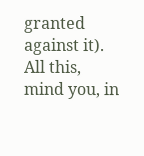granted against it). All this, mind you, in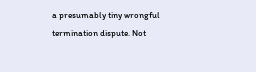a presumably tiny wrongful termination dispute. Not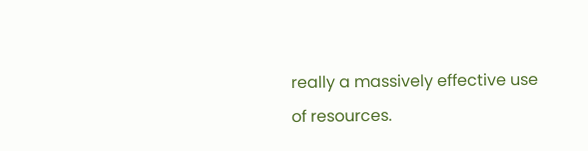really a massively effective use of resources.